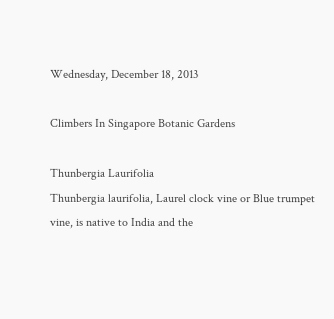Wednesday, December 18, 2013

Climbers In Singapore Botanic Gardens

Thunbergia Laurifolia
Thunbergia laurifolia, Laurel clock vine or Blue trumpet vine, is native to India and the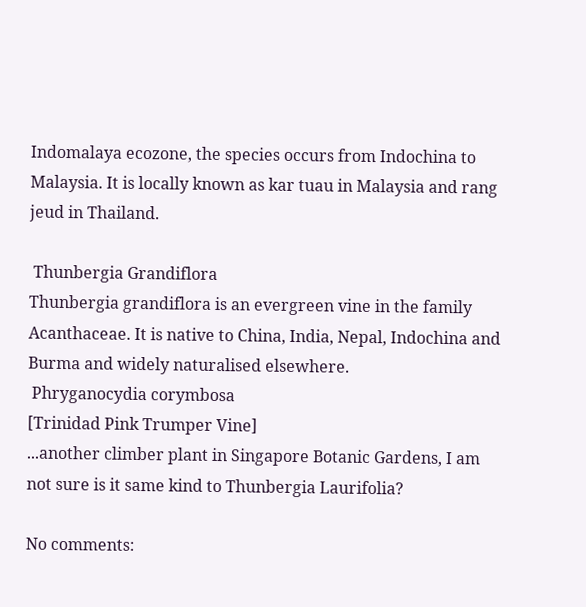Indomalaya ecozone, the species occurs from Indochina to Malaysia. It is locally known as kar tuau in Malaysia and rang jeud in Thailand.

 Thunbergia Grandiflora
Thunbergia grandiflora is an evergreen vine in the family Acanthaceae. It is native to China, India, Nepal, Indochina and Burma and widely naturalised elsewhere.
 Phryganocydia corymbosa
[Trinidad Pink Trumper Vine]
...another climber plant in Singapore Botanic Gardens, I am not sure is it same kind to Thunbergia Laurifolia?

No comments: